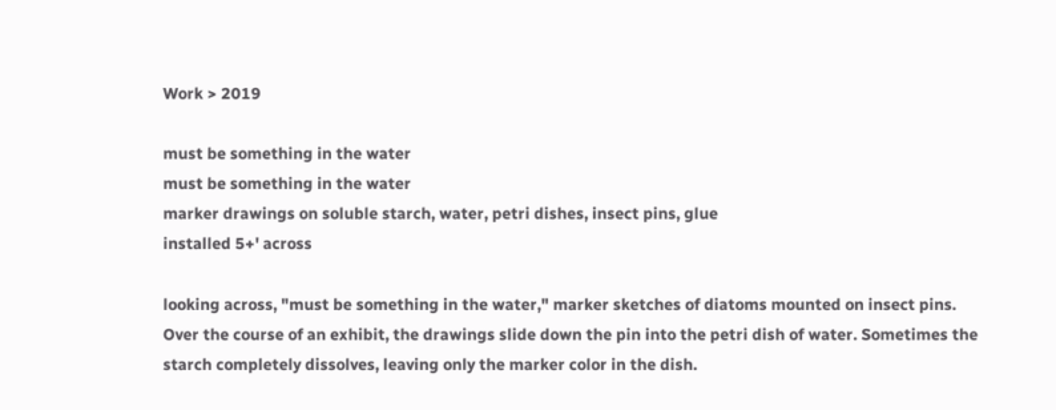Work > 2019

must be something in the water
must be something in the water
marker drawings on soluble starch, water, petri dishes, insect pins, glue
installed 5+' across

looking across, "must be something in the water," marker sketches of diatoms mounted on insect pins. Over the course of an exhibit, the drawings slide down the pin into the petri dish of water. Sometimes the starch completely dissolves, leaving only the marker color in the dish.